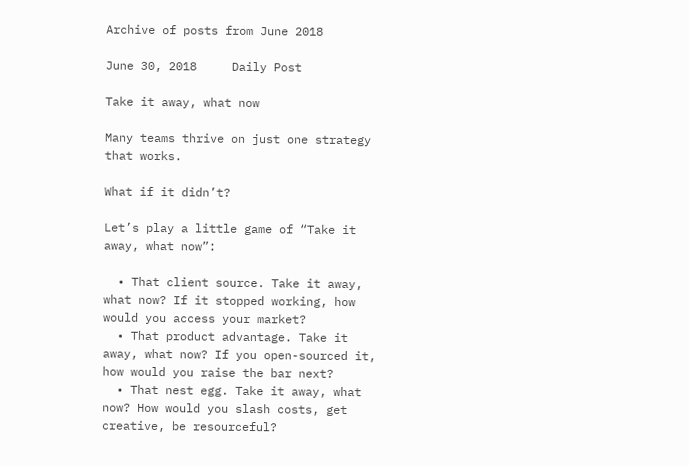Archive of posts from June 2018

June 30, 2018     Daily Post

Take it away, what now

Many teams thrive on just one strategy that works.

What if it didn’t?

Let’s play a little game of “Take it away, what now”:

  • That client source. Take it away, what now? If it stopped working, how would you access your market?
  • That product advantage. Take it away, what now? If you open-sourced it, how would you raise the bar next?
  • That nest egg. Take it away, what now? How would you slash costs, get creative, be resourceful?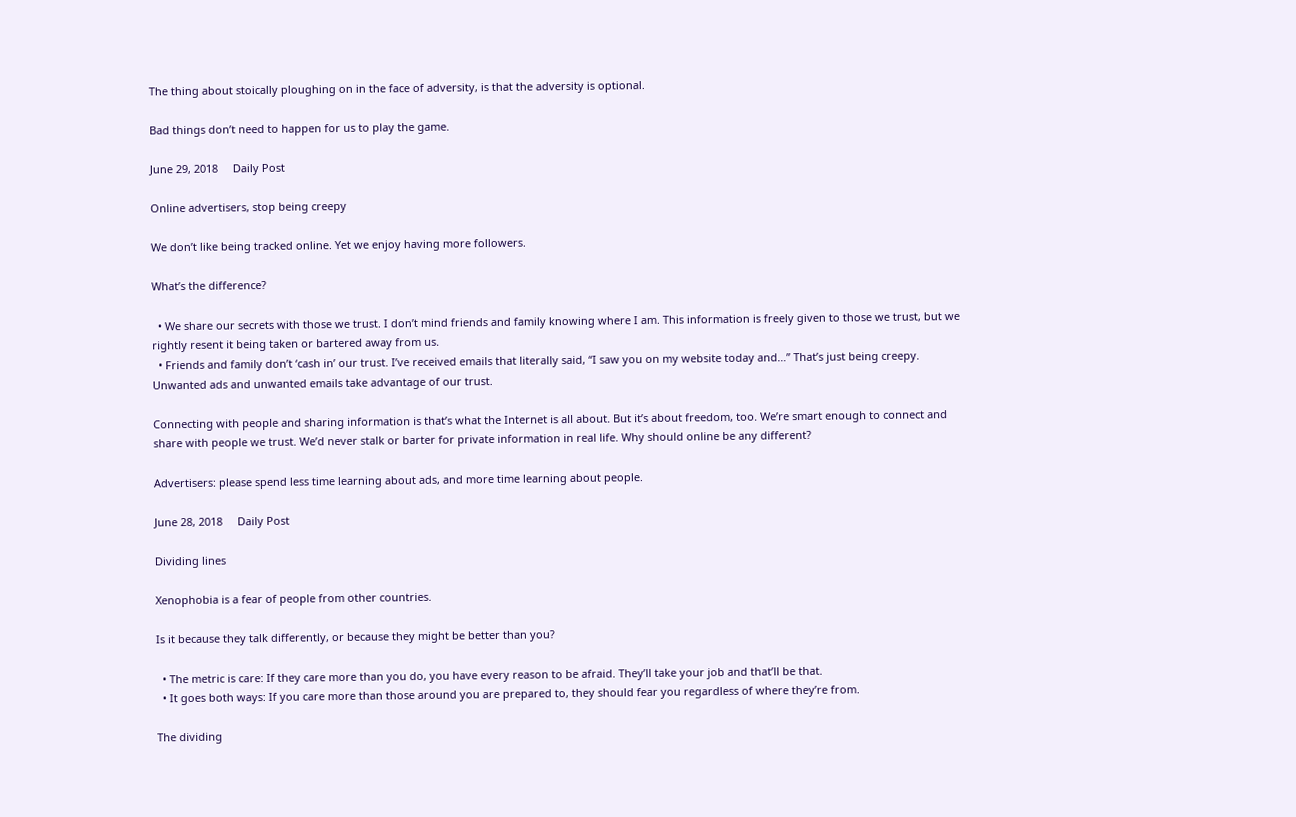The thing about stoically ploughing on in the face of adversity, is that the adversity is optional.

Bad things don’t need to happen for us to play the game.

June 29, 2018     Daily Post

Online advertisers, stop being creepy

We don’t like being tracked online. Yet we enjoy having more followers.

What’s the difference?

  • We share our secrets with those we trust. I don’t mind friends and family knowing where I am. This information is freely given to those we trust, but we rightly resent it being taken or bartered away from us.
  • Friends and family don’t ‘cash in’ our trust. I’ve received emails that literally said, “I saw you on my website today and…” That’s just being creepy. Unwanted ads and unwanted emails take advantage of our trust.

Connecting with people and sharing information is that’s what the Internet is all about. But it’s about freedom, too. We’re smart enough to connect and share with people we trust. We’d never stalk or barter for private information in real life. Why should online be any different?

Advertisers: please spend less time learning about ads, and more time learning about people.

June 28, 2018     Daily Post

Dividing lines

Xenophobia is a fear of people from other countries.

Is it because they talk differently, or because they might be better than you?

  • The metric is care: If they care more than you do, you have every reason to be afraid. They’ll take your job and that’ll be that.
  • It goes both ways: If you care more than those around you are prepared to, they should fear you regardless of where they’re from.

The dividing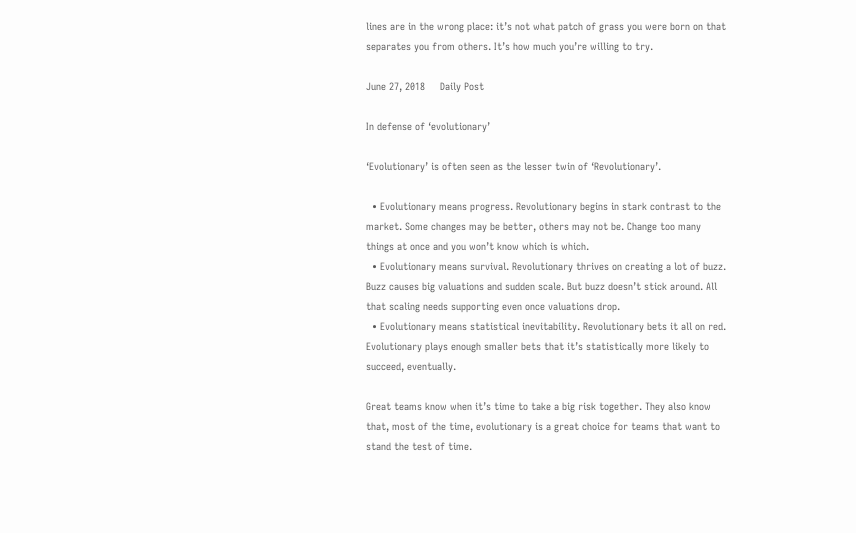lines are in the wrong place: it’s not what patch of grass you were born on that separates you from others. It’s how much you’re willing to try.

June 27, 2018     Daily Post

In defense of ‘evolutionary’

‘Evolutionary’ is often seen as the lesser twin of ‘Revolutionary’.

  • Evolutionary means progress. Revolutionary begins in stark contrast to the market. Some changes may be better, others may not be. Change too many things at once and you won’t know which is which.
  • Evolutionary means survival. Revolutionary thrives on creating a lot of buzz. Buzz causes big valuations and sudden scale. But buzz doesn’t stick around. All that scaling needs supporting even once valuations drop.
  • Evolutionary means statistical inevitability. Revolutionary bets it all on red. Evolutionary plays enough smaller bets that it’s statistically more likely to succeed, eventually.

Great teams know when it’s time to take a big risk together. They also know that, most of the time, evolutionary is a great choice for teams that want to stand the test of time.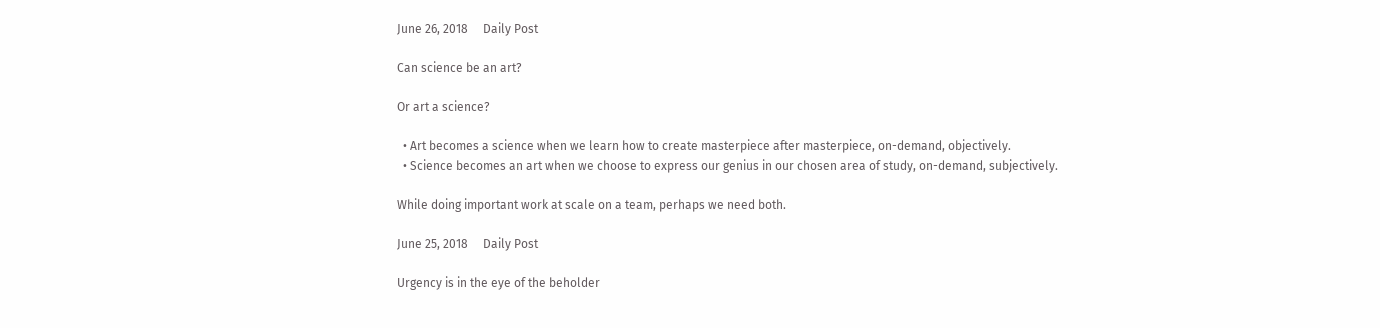June 26, 2018     Daily Post

Can science be an art?

Or art a science?

  • Art becomes a science when we learn how to create masterpiece after masterpiece, on-demand, objectively.
  • Science becomes an art when we choose to express our genius in our chosen area of study, on-demand, subjectively.

While doing important work at scale on a team, perhaps we need both.

June 25, 2018     Daily Post

Urgency is in the eye of the beholder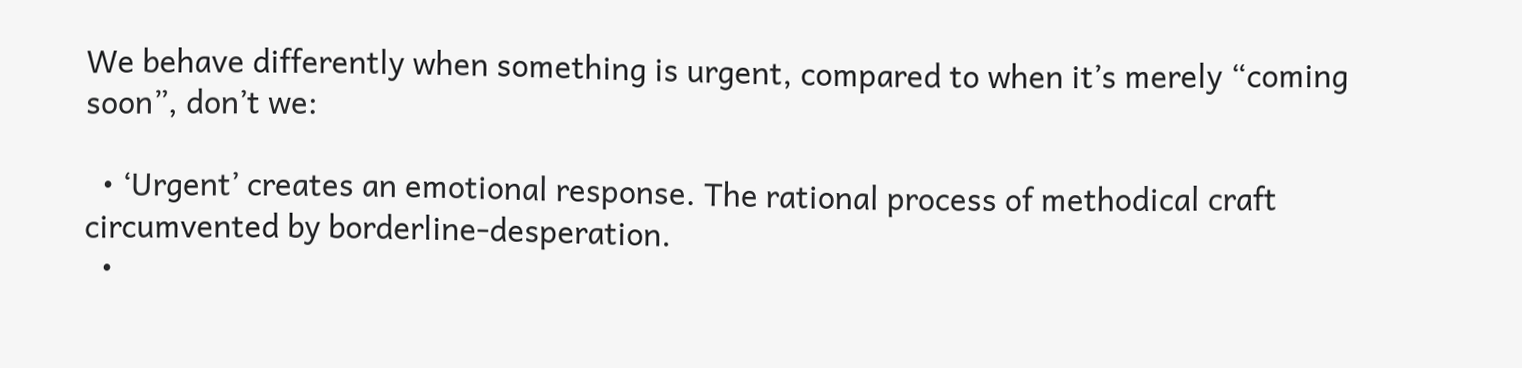We behave differently when something is urgent, compared to when it’s merely “coming soon”, don’t we:

  • ‘Urgent’ creates an emotional response. The rational process of methodical craft circumvented by borderline-desperation.
  •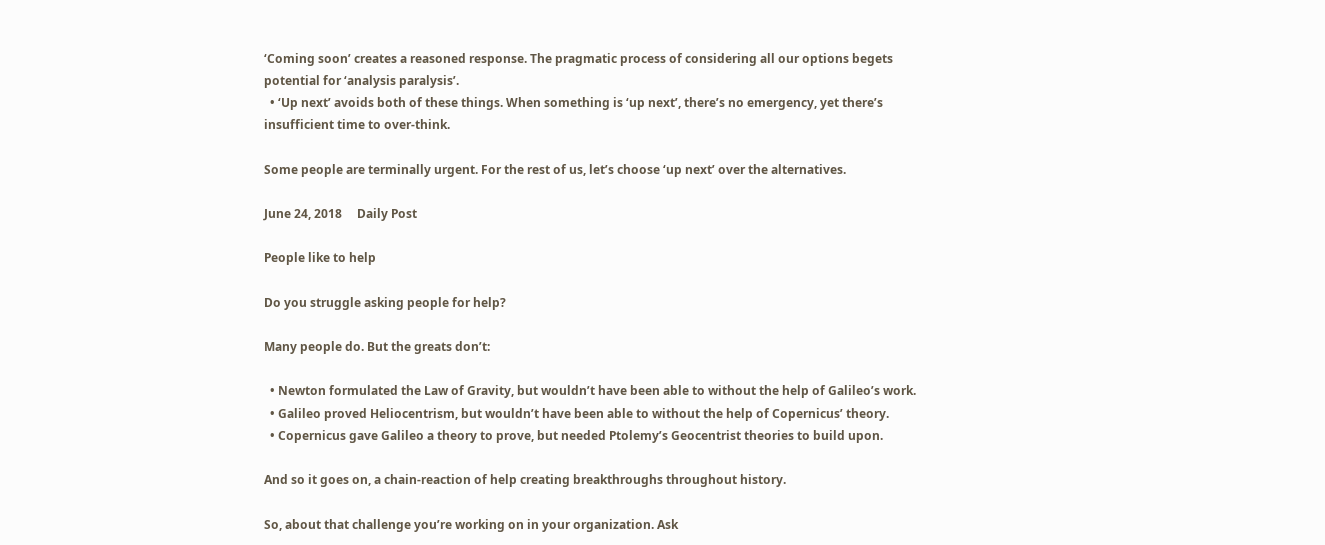‘Coming soon’ creates a reasoned response. The pragmatic process of considering all our options begets potential for ‘analysis paralysis’.
  • ‘Up next’ avoids both of these things. When something is ‘up next’, there’s no emergency, yet there’s insufficient time to over-think.

Some people are terminally urgent. For the rest of us, let’s choose ‘up next’ over the alternatives.

June 24, 2018     Daily Post

People like to help

Do you struggle asking people for help?

Many people do. But the greats don’t:

  • Newton formulated the Law of Gravity, but wouldn’t have been able to without the help of Galileo’s work.
  • Galileo proved Heliocentrism, but wouldn’t have been able to without the help of Copernicus’ theory.
  • Copernicus gave Galileo a theory to prove, but needed Ptolemy’s Geocentrist theories to build upon.

And so it goes on, a chain-reaction of help creating breakthroughs throughout history.

So, about that challenge you’re working on in your organization. Ask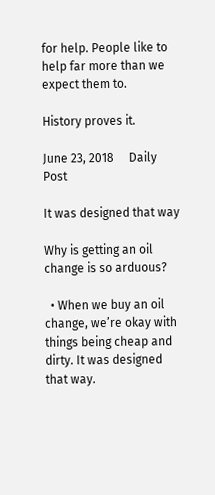for help. People like to help far more than we expect them to.

History proves it.

June 23, 2018     Daily Post

It was designed that way

Why is getting an oil change is so arduous?

  • When we buy an oil change, we’re okay with things being cheap and dirty. It was designed that way.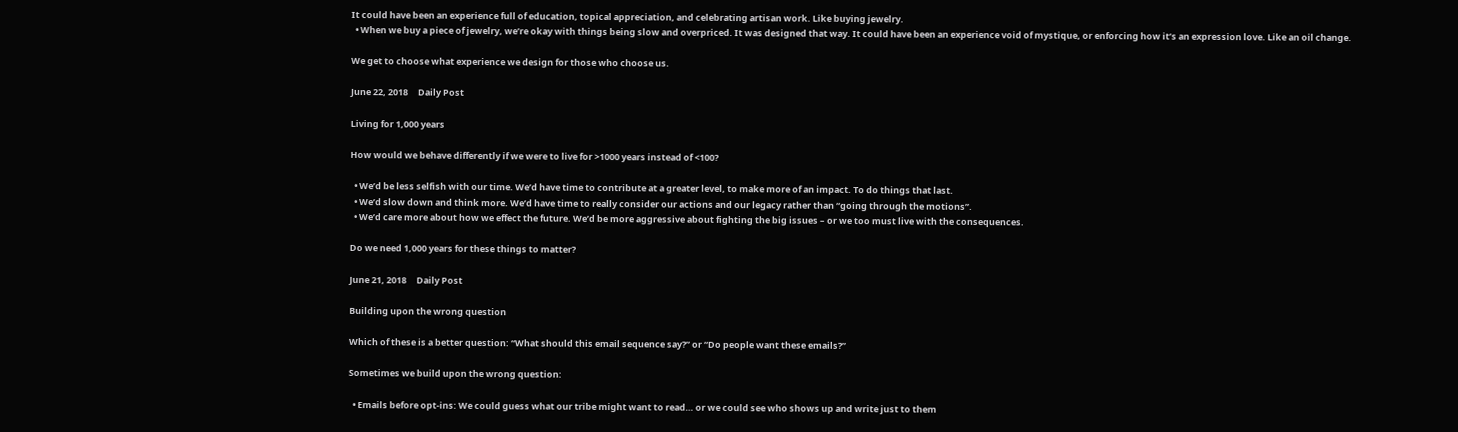It could have been an experience full of education, topical appreciation, and celebrating artisan work. Like buying jewelry.
  • When we buy a piece of jewelry, we’re okay with things being slow and overpriced. It was designed that way. It could have been an experience void of mystique, or enforcing how it’s an expression love. Like an oil change.

We get to choose what experience we design for those who choose us.

June 22, 2018     Daily Post

Living for 1,000 years

How would we behave differently if we were to live for >1000 years instead of <100?

  • We’d be less selfish with our time. We’d have time to contribute at a greater level, to make more of an impact. To do things that last.
  • We’d slow down and think more. We’d have time to really consider our actions and our legacy rather than “going through the motions”.
  • We’d care more about how we effect the future. We’d be more aggressive about fighting the big issues – or we too must live with the consequences.

Do we need 1,000 years for these things to matter?

June 21, 2018     Daily Post

Building upon the wrong question

Which of these is a better question: “What should this email sequence say?” or “Do people want these emails?”

Sometimes we build upon the wrong question:

  • Emails before opt-ins: We could guess what our tribe might want to read… or we could see who shows up and write just to them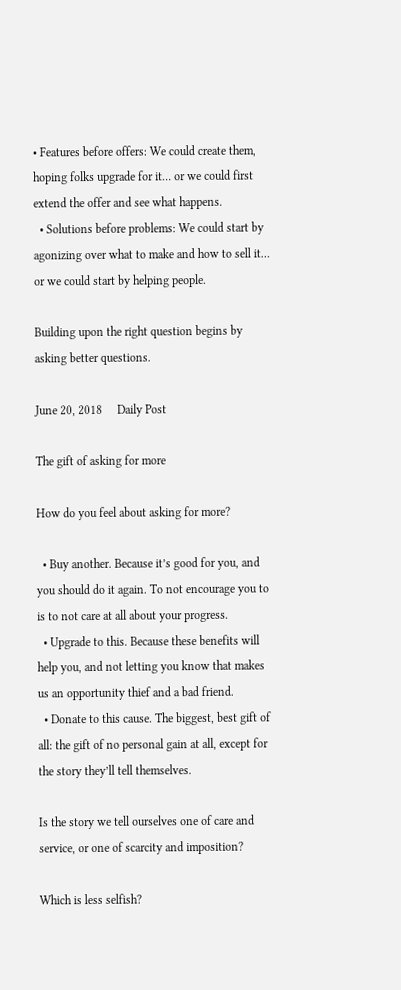• Features before offers: We could create them, hoping folks upgrade for it… or we could first extend the offer and see what happens.
  • Solutions before problems: We could start by agonizing over what to make and how to sell it… or we could start by helping people.

Building upon the right question begins by asking better questions.

June 20, 2018     Daily Post

The gift of asking for more

How do you feel about asking for more?

  • Buy another. Because it’s good for you, and you should do it again. To not encourage you to is to not care at all about your progress.
  • Upgrade to this. Because these benefits will help you, and not letting you know that makes us an opportunity thief and a bad friend.
  • Donate to this cause. The biggest, best gift of all: the gift of no personal gain at all, except for the story they’ll tell themselves.

Is the story we tell ourselves one of care and service, or one of scarcity and imposition?

Which is less selfish?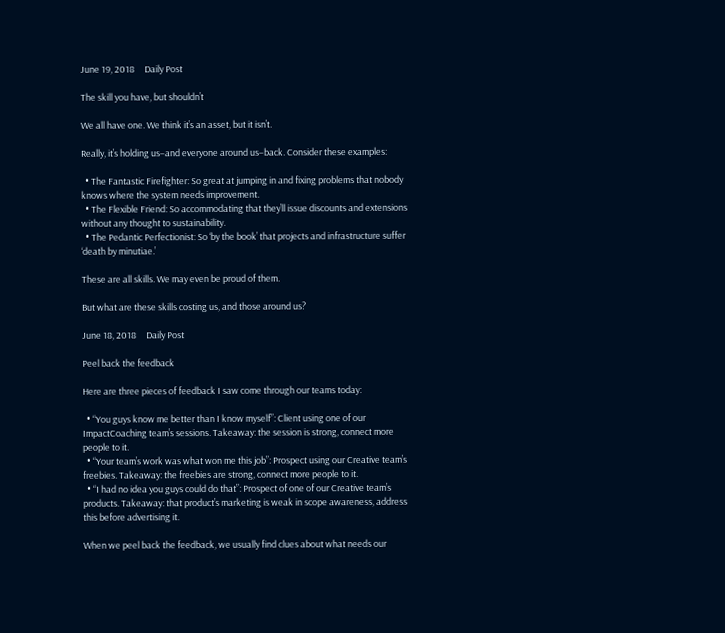June 19, 2018     Daily Post

The skill you have, but shouldn’t

We all have one. We think it’s an asset, but it isn’t.

Really, it’s holding us–and everyone around us–back. Consider these examples:

  • The Fantastic Firefighter: So great at jumping in and fixing problems that nobody knows where the system needs improvement.
  • The Flexible Friend: So accommodating that they’ll issue discounts and extensions without any thought to sustainability.
  • The Pedantic Perfectionist: So ‘by the book’ that projects and infrastructure suffer ‘death by minutiae.’

These are all skills. We may even be proud of them.

But what are these skills costing us, and those around us?

June 18, 2018     Daily Post

Peel back the feedback

Here are three pieces of feedback I saw come through our teams today:

  • “You guys know me better than I know myself”: Client using one of our ImpactCoaching team’s sessions. Takeaway: the session is strong, connect more people to it.
  • “Your team’s work was what won me this job”: Prospect using our Creative team’s freebies. Takeaway: the freebies are strong, connect more people to it.
  • “I had no idea you guys could do that”: Prospect of one of our Creative team’s products. Takeaway: that product’s marketing is weak in scope awareness, address this before advertising it.

When we peel back the feedback, we usually find clues about what needs our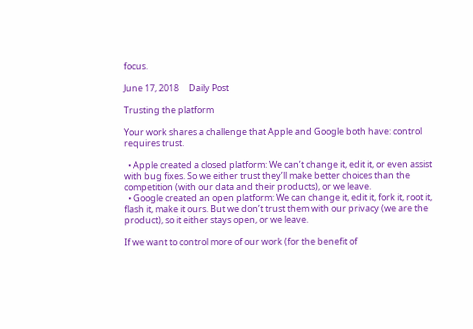focus.

June 17, 2018     Daily Post

Trusting the platform

Your work shares a challenge that Apple and Google both have: control requires trust.

  • Apple created a closed platform: We can’t change it, edit it, or even assist with bug fixes. So we either trust they’ll make better choices than the competition (with our data and their products), or we leave.
  • Google created an open platform: We can change it, edit it, fork it, root it, flash it, make it ours. But we don’t trust them with our privacy (we are the product), so it either stays open, or we leave.

If we want to control more of our work (for the benefit of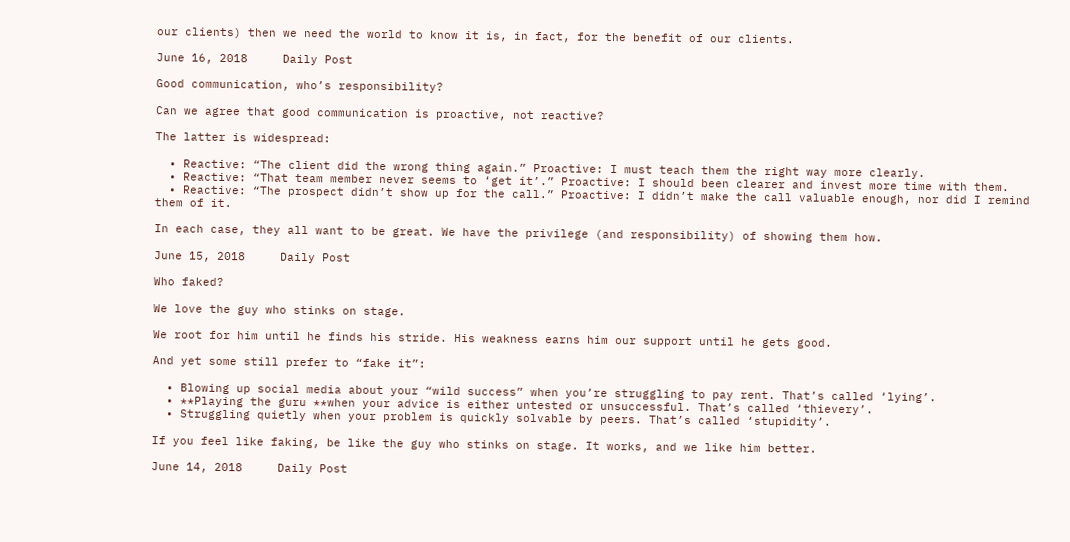our clients) then we need the world to know it is, in fact, for the benefit of our clients.

June 16, 2018     Daily Post

Good communication, who’s responsibility?

Can we agree that good communication is proactive, not reactive?

The latter is widespread:

  • Reactive: “The client did the wrong thing again.” Proactive: I must teach them the right way more clearly.
  • Reactive: “That team member never seems to ‘get it’.” Proactive: I should been clearer and invest more time with them.
  • Reactive: “The prospect didn’t show up for the call.” Proactive: I didn’t make the call valuable enough, nor did I remind them of it.

In each case, they all want to be great. We have the privilege (and responsibility) of showing them how.

June 15, 2018     Daily Post

Who faked?

We love the guy who stinks on stage.

We root for him until he finds his stride. His weakness earns him our support until he gets good.

And yet some still prefer to “fake it”:

  • Blowing up social media about your “wild success” when you’re struggling to pay rent. That’s called ‘lying’.
  • **Playing the guru **when your advice is either untested or unsuccessful. That’s called ‘thievery’.
  • Struggling quietly when your problem is quickly solvable by peers. That’s called ‘stupidity’.

If you feel like faking, be like the guy who stinks on stage. It works, and we like him better.

June 14, 2018     Daily Post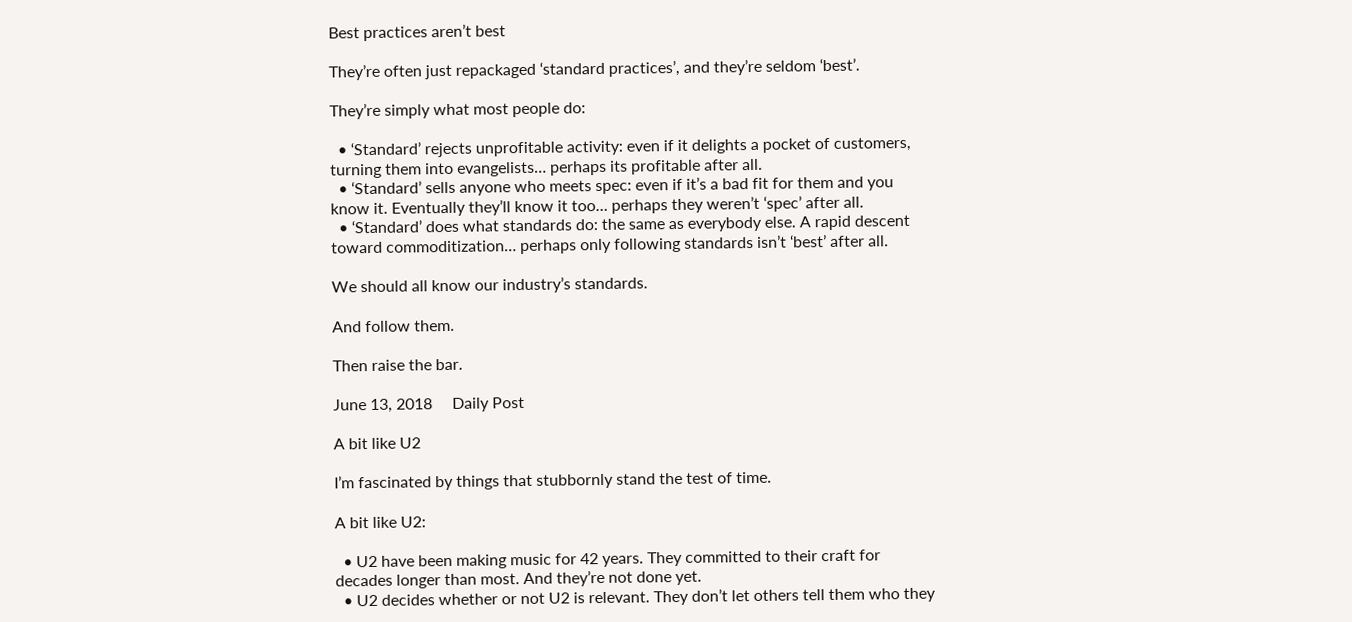Best practices aren’t best

They’re often just repackaged ‘standard practices’, and they’re seldom ‘best’.

They’re simply what most people do:

  • ‘Standard’ rejects unprofitable activity: even if it delights a pocket of customers, turning them into evangelists… perhaps its profitable after all.
  • ‘Standard’ sells anyone who meets spec: even if it’s a bad fit for them and you know it. Eventually they’ll know it too… perhaps they weren’t ‘spec’ after all.
  • ‘Standard’ does what standards do: the same as everybody else. A rapid descent toward commoditization… perhaps only following standards isn’t ‘best’ after all.

We should all know our industry’s standards.

And follow them.

Then raise the bar.

June 13, 2018     Daily Post

A bit like U2

I’m fascinated by things that stubbornly stand the test of time.

A bit like U2:

  • U2 have been making music for 42 years. They committed to their craft for decades longer than most. And they’re not done yet.
  • U2 decides whether or not U2 is relevant. They don’t let others tell them who they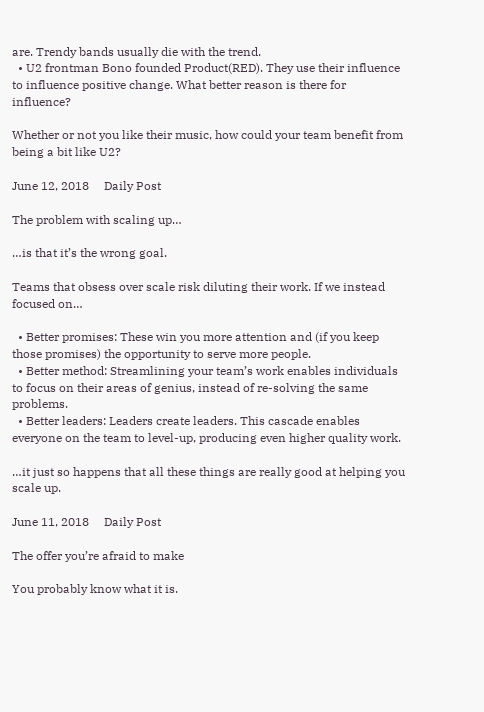are. Trendy bands usually die with the trend.
  • U2 frontman Bono founded Product(RED). They use their influence to influence positive change. What better reason is there for influence?

Whether or not you like their music, how could your team benefit from being a bit like U2?

June 12, 2018     Daily Post

The problem with scaling up…

…is that it’s the wrong goal.

Teams that obsess over scale risk diluting their work. If we instead focused on…

  • Better promises: These win you more attention and (if you keep those promises) the opportunity to serve more people.
  • Better method: Streamlining your team’s work enables individuals to focus on their areas of genius, instead of re-solving the same problems.
  • Better leaders: Leaders create leaders. This cascade enables everyone on the team to level-up, producing even higher quality work.

…it just so happens that all these things are really good at helping you scale up.

June 11, 2018     Daily Post

The offer you’re afraid to make

You probably know what it is.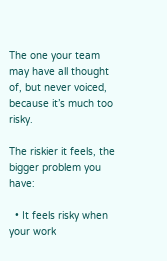The one your team may have all thought of, but never voiced, because it’s much too risky.

The riskier it feels, the bigger problem you have:

  • It feels risky when your work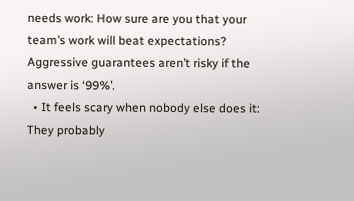needs work: How sure are you that your team’s work will beat expectations? Aggressive guarantees aren’t risky if the answer is ‘99%’.
  • It feels scary when nobody else does it: They probably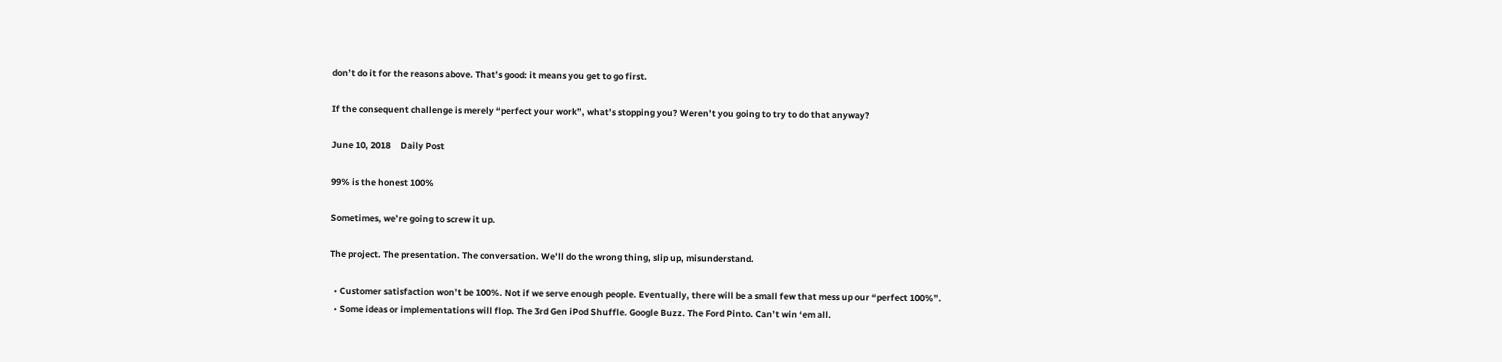don’t do it for the reasons above. That’s good: it means you get to go first.

If the consequent challenge is merely “perfect your work”, what’s stopping you? Weren’t you going to try to do that anyway?

June 10, 2018     Daily Post

99% is the honest 100%

Sometimes, we’re going to screw it up.

The project. The presentation. The conversation. We’ll do the wrong thing, slip up, misunderstand.

  • Customer satisfaction won’t be 100%. Not if we serve enough people. Eventually, there will be a small few that mess up our “perfect 100%”.
  • Some ideas or implementations will flop. The 3rd Gen iPod Shuffle. Google Buzz. The Ford Pinto. Can’t win ‘em all.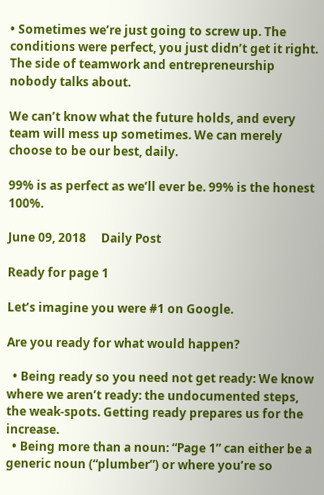• Sometimes we’re just going to screw up. The conditions were perfect, you just didn’t get it right. The side of teamwork and entrepreneurship nobody talks about.

We can’t know what the future holds, and every team will mess up sometimes. We can merely choose to be our best, daily.

99% is as perfect as we’ll ever be. 99% is the honest 100%.

June 09, 2018     Daily Post

Ready for page 1

Let’s imagine you were #1 on Google.

Are you ready for what would happen?

  • Being ready so you need not get ready: We know where we aren’t ready: the undocumented steps, the weak-spots. Getting ready prepares us for the increase.
  • Being more than a noun: “Page 1” can either be a generic noun (“plumber”) or where you’re so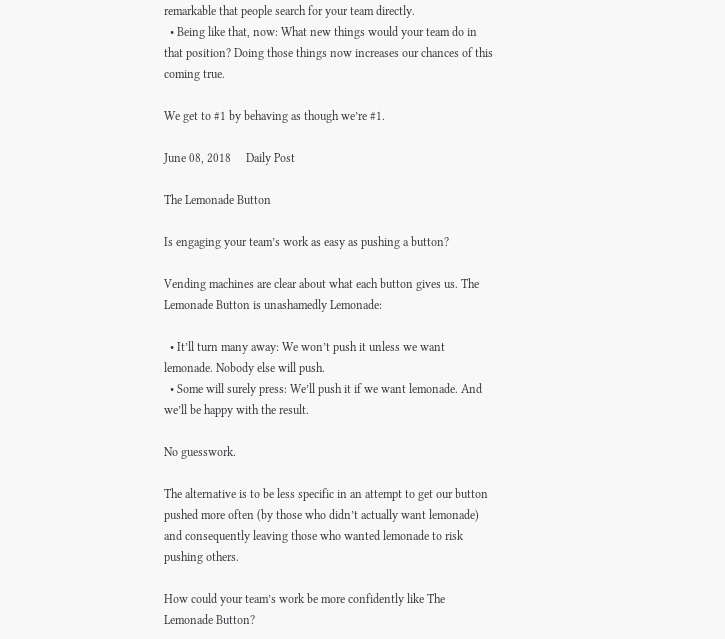remarkable that people search for your team directly.
  • Being like that, now: What new things would your team do in that position? Doing those things now increases our chances of this coming true.

We get to #1 by behaving as though we’re #1.

June 08, 2018     Daily Post

The Lemonade Button

Is engaging your team’s work as easy as pushing a button?

Vending machines are clear about what each button gives us. The Lemonade Button is unashamedly Lemonade:

  • It’ll turn many away: We won’t push it unless we want lemonade. Nobody else will push.
  • Some will surely press: We’ll push it if we want lemonade. And we’ll be happy with the result.

No guesswork.

The alternative is to be less specific in an attempt to get our button pushed more often (by those who didn’t actually want lemonade) and consequently leaving those who wanted lemonade to risk pushing others.

How could your team’s work be more confidently like The Lemonade Button?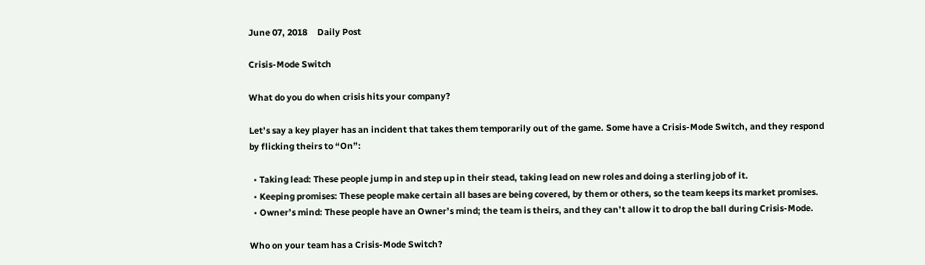June 07, 2018     Daily Post

Crisis-Mode Switch

What do you do when crisis hits your company?

Let’s say a key player has an incident that takes them temporarily out of the game. Some have a Crisis-Mode Switch, and they respond by flicking theirs to “On”:

  • Taking lead: These people jump in and step up in their stead, taking lead on new roles and doing a sterling job of it.
  • Keeping promises: These people make certain all bases are being covered, by them or others, so the team keeps its market promises.
  • Owner’s mind: These people have an Owner’s mind; the team is theirs, and they can’t allow it to drop the ball during Crisis-Mode.

Who on your team has a Crisis-Mode Switch?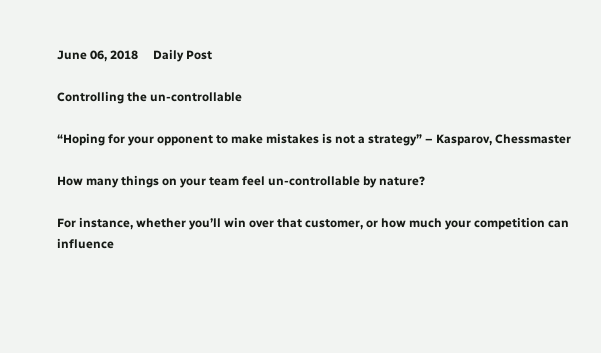June 06, 2018     Daily Post

Controlling the un-controllable

“Hoping for your opponent to make mistakes is not a strategy” – Kasparov, Chessmaster

How many things on your team feel un-controllable by nature?

For instance, whether you’ll win over that customer, or how much your competition can influence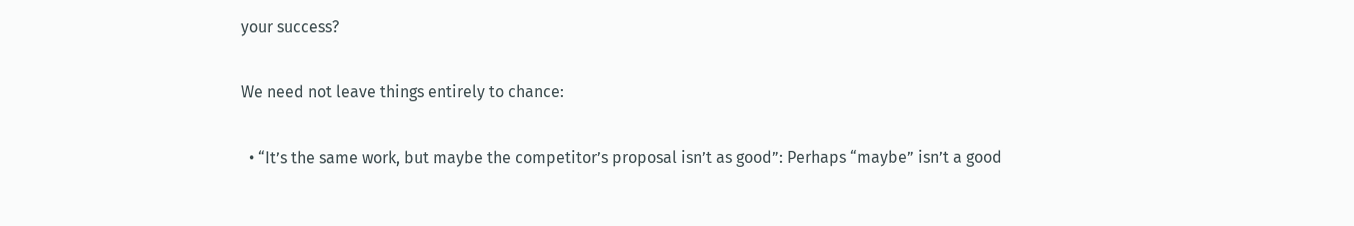your success?

We need not leave things entirely to chance:

  • “It’s the same work, but maybe the competitor’s proposal isn’t as good”: Perhaps “maybe” isn’t a good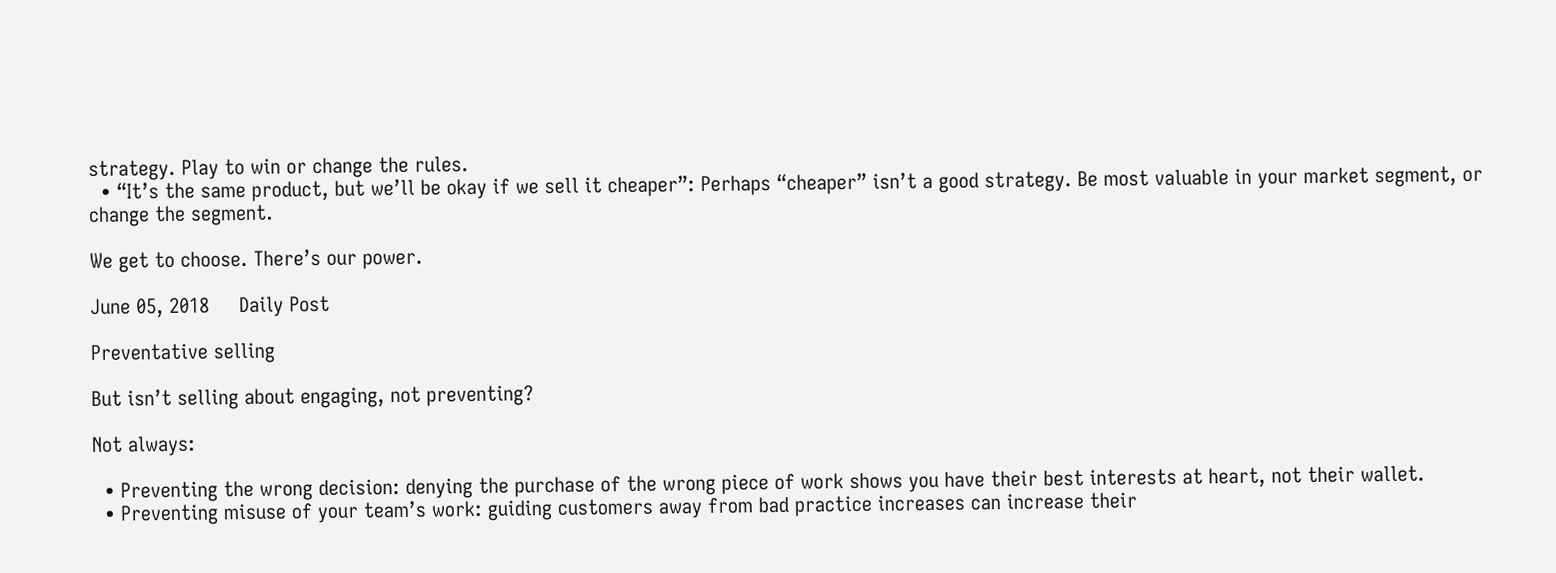strategy. Play to win or change the rules.
  • “It’s the same product, but we’ll be okay if we sell it cheaper”: Perhaps “cheaper” isn’t a good strategy. Be most valuable in your market segment, or change the segment.

We get to choose. There’s our power.

June 05, 2018     Daily Post

Preventative selling

But isn’t selling about engaging, not preventing?

Not always:

  • Preventing the wrong decision: denying the purchase of the wrong piece of work shows you have their best interests at heart, not their wallet.
  • Preventing misuse of your team’s work: guiding customers away from bad practice increases can increase their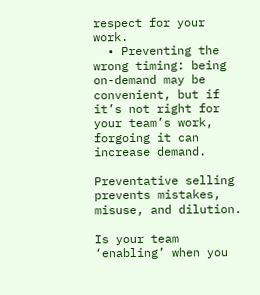respect for your work.
  • Preventing the wrong timing: being on-demand may be convenient, but if it’s not right for your team’s work, forgoing it can increase demand.

Preventative selling prevents mistakes, misuse, and dilution.

Is your team ‘enabling’ when you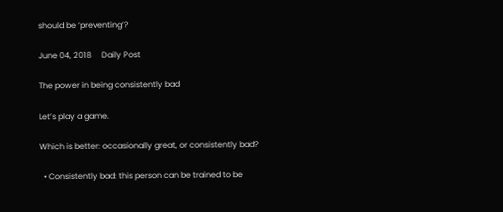should be ‘preventing’?

June 04, 2018     Daily Post

The power in being consistently bad

Let’s play a game.

Which is better: occasionally great, or consistently bad?

  • Consistently bad: this person can be trained to be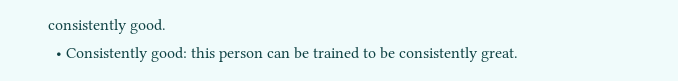consistently good.
  • Consistently good: this person can be trained to be consistently great.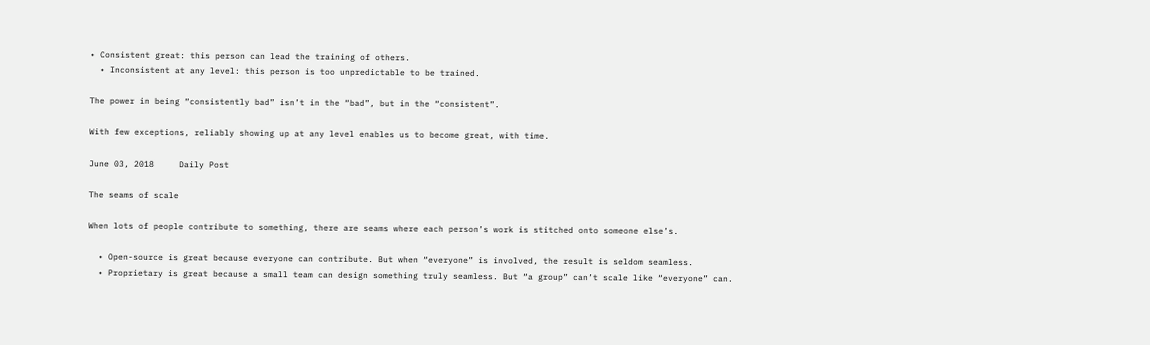• Consistent great: this person can lead the training of others.
  • Inconsistent at any level: this person is too unpredictable to be trained.

The power in being “consistently bad” isn’t in the “bad”, but in the “consistent”.

With few exceptions, reliably showing up at any level enables us to become great, with time.

June 03, 2018     Daily Post

The seams of scale

When lots of people contribute to something, there are seams where each person’s work is stitched onto someone else’s.

  • Open-source is great because everyone can contribute. But when “everyone” is involved, the result is seldom seamless.
  • Proprietary is great because a small team can design something truly seamless. But “a group” can’t scale like “everyone” can.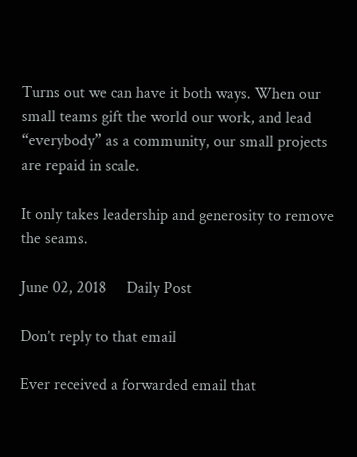Turns out we can have it both ways. When our small teams gift the world our work, and lead “everybody” as a community, our small projects are repaid in scale.

It only takes leadership and generosity to remove the seams.

June 02, 2018     Daily Post

Don’t reply to that email

Ever received a forwarded email that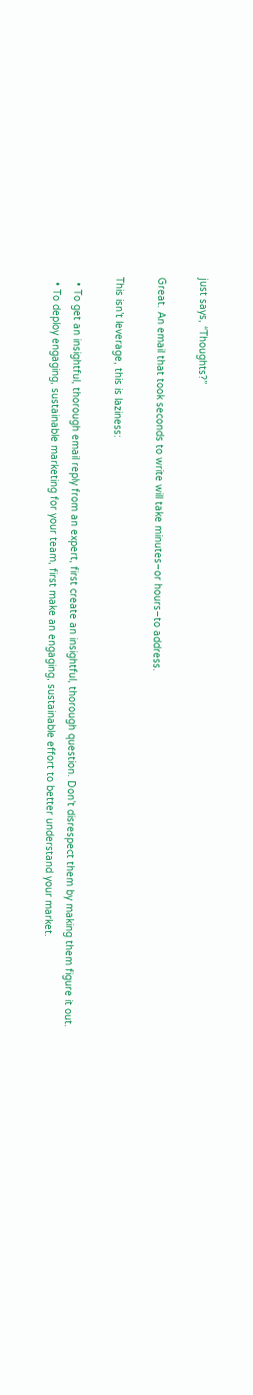just says, “Thoughts?”

Great. An email that took seconds to write will take minutes–or hours–to address.

This isn’t leverage, this is laziness:

  • To get an insightful, thorough email reply from an expert, first create an insightful, thorough question. Don’t disrespect them by making them figure it out.
  • To deploy engaging, sustainable marketing for your team, first make an engaging, sustainable effort to better understand your market.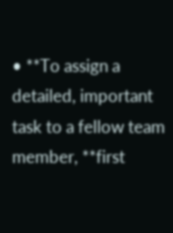• **To assign a detailed, important task to a fellow team member, **first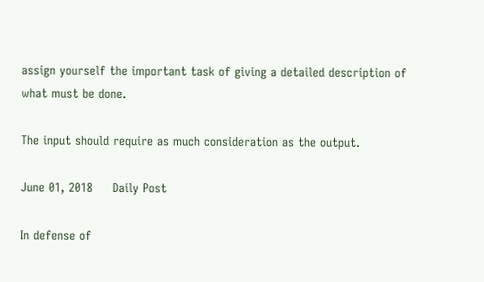assign yourself the important task of giving a detailed description of what must be done.

The input should require as much consideration as the output.

June 01, 2018     Daily Post

In defense of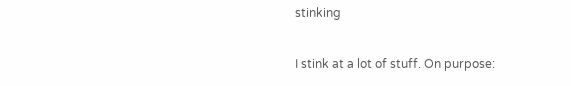stinking

I stink at a lot of stuff. On purpose: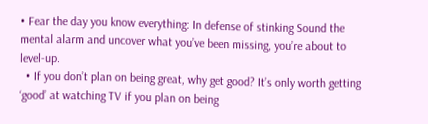• Fear the day you know everything: In defense of stinking Sound the mental alarm and uncover what you’ve been missing, you’re about to level-up.
  • If you don’t plan on being great, why get good? It’s only worth getting ‘good’ at watching TV if you plan on being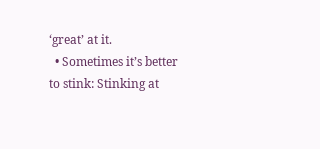‘great’ at it.
  • Sometimes it’s better to stink: Stinking at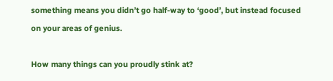something means you didn’t go half-way to ‘good’, but instead focused on your areas of genius.

How many things can you proudly stink at?